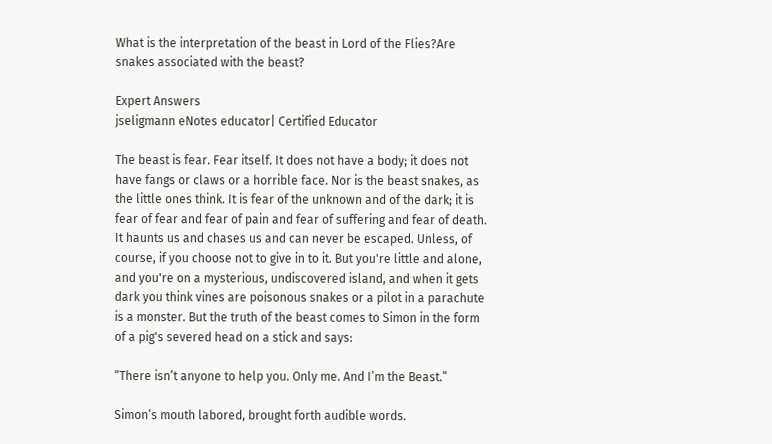What is the interpretation of the beast in Lord of the Flies?Are snakes associated with the beast?

Expert Answers
jseligmann eNotes educator| Certified Educator

The beast is fear. Fear itself. It does not have a body; it does not have fangs or claws or a horrible face. Nor is the beast snakes, as the little ones think. It is fear of the unknown and of the dark; it is fear of fear and fear of pain and fear of suffering and fear of death. It haunts us and chases us and can never be escaped. Unless, of course, if you choose not to give in to it. But you're little and alone, and you're on a mysterious, undiscovered island, and when it gets dark you think vines are poisonous snakes or a pilot in a parachute is a monster. But the truth of the beast comes to Simon in the form of a pig's severed head on a stick and says:

“There isn’t anyone to help you. Only me. And I’m the Beast.”

Simon’s mouth labored, brought forth audible words.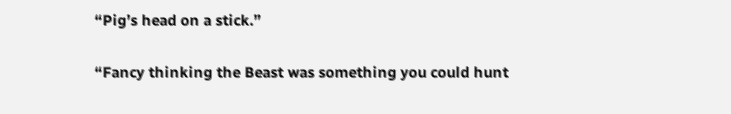“Pig’s head on a stick.”

“Fancy thinking the Beast was something you could hunt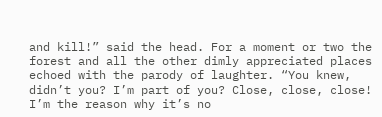and kill!” said the head. For a moment or two the forest and all the other dimly appreciated places echoed with the parody of laughter. “You knew, didn’t you? I’m part of you? Close, close, close! I’m the reason why it’s no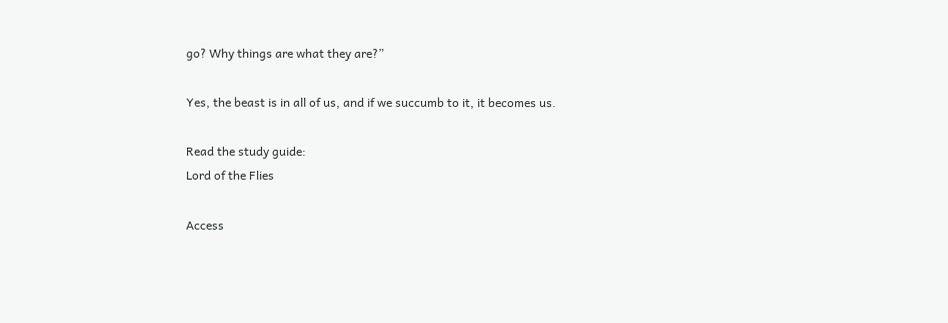go? Why things are what they are?”

Yes, the beast is in all of us, and if we succumb to it, it becomes us.

Read the study guide:
Lord of the Flies

Access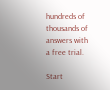hundreds of thousands of answers with a free trial.

Start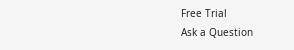Free Trial
Ask a Question